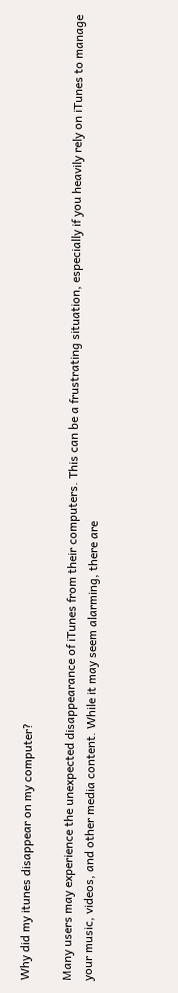Why did my itunes disappear on my computer?

Many users may experience the unexpected disappearance of iTunes from their computers. This can be a frustrating situation, especially if you heavily rely on iTunes to manage your music, videos, and other media content. While it may seem alarming, there are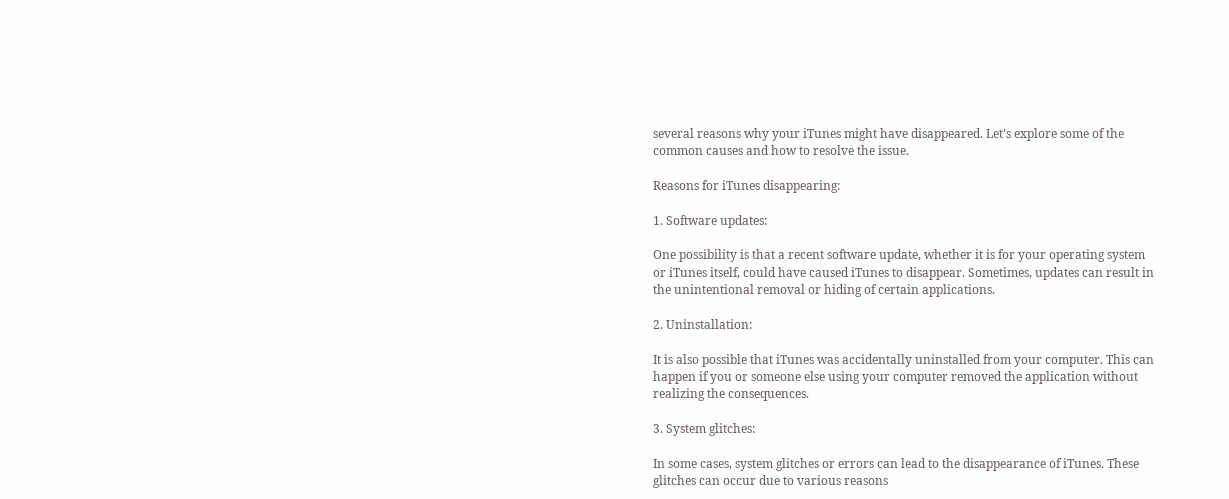several reasons why your iTunes might have disappeared. Let’s explore some of the common causes and how to resolve the issue.

Reasons for iTunes disappearing:

1. Software updates:

One possibility is that a recent software update, whether it is for your operating system or iTunes itself, could have caused iTunes to disappear. Sometimes, updates can result in the unintentional removal or hiding of certain applications.

2. Uninstallation:

It is also possible that iTunes was accidentally uninstalled from your computer. This can happen if you or someone else using your computer removed the application without realizing the consequences.

3. System glitches:

In some cases, system glitches or errors can lead to the disappearance of iTunes. These glitches can occur due to various reasons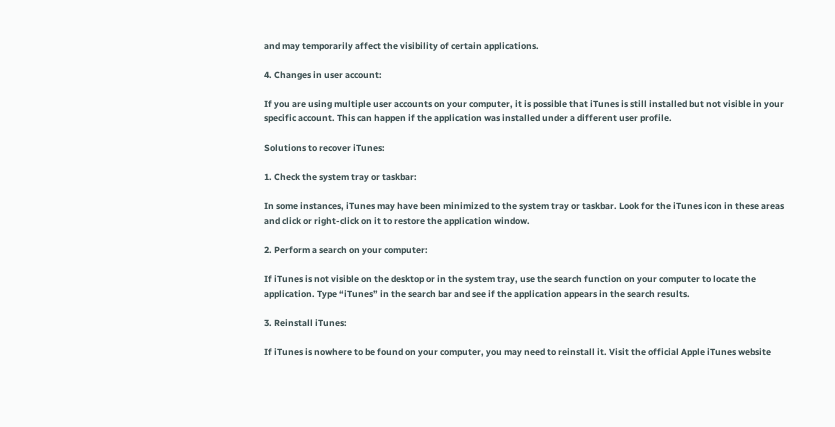and may temporarily affect the visibility of certain applications.

4. Changes in user account:

If you are using multiple user accounts on your computer, it is possible that iTunes is still installed but not visible in your specific account. This can happen if the application was installed under a different user profile.

Solutions to recover iTunes:

1. Check the system tray or taskbar:

In some instances, iTunes may have been minimized to the system tray or taskbar. Look for the iTunes icon in these areas and click or right-click on it to restore the application window.

2. Perform a search on your computer:

If iTunes is not visible on the desktop or in the system tray, use the search function on your computer to locate the application. Type “iTunes” in the search bar and see if the application appears in the search results.

3. Reinstall iTunes:

If iTunes is nowhere to be found on your computer, you may need to reinstall it. Visit the official Apple iTunes website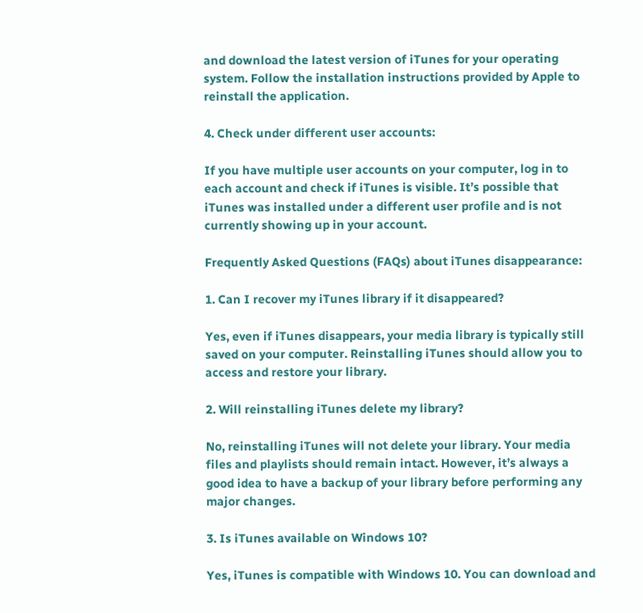and download the latest version of iTunes for your operating system. Follow the installation instructions provided by Apple to reinstall the application.

4. Check under different user accounts:

If you have multiple user accounts on your computer, log in to each account and check if iTunes is visible. It’s possible that iTunes was installed under a different user profile and is not currently showing up in your account.

Frequently Asked Questions (FAQs) about iTunes disappearance:

1. Can I recover my iTunes library if it disappeared?

Yes, even if iTunes disappears, your media library is typically still saved on your computer. Reinstalling iTunes should allow you to access and restore your library.

2. Will reinstalling iTunes delete my library?

No, reinstalling iTunes will not delete your library. Your media files and playlists should remain intact. However, it’s always a good idea to have a backup of your library before performing any major changes.

3. Is iTunes available on Windows 10?

Yes, iTunes is compatible with Windows 10. You can download and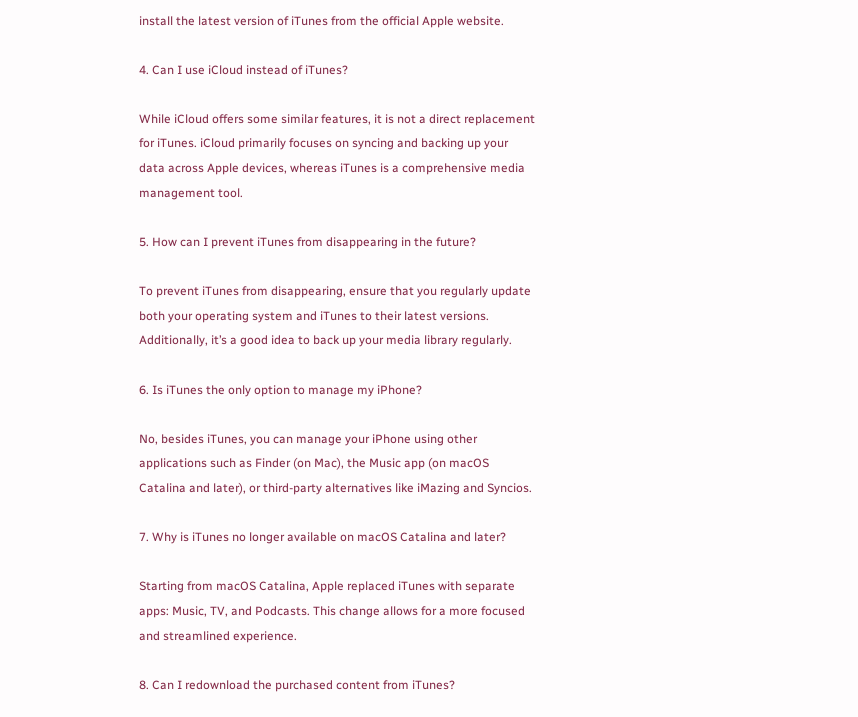install the latest version of iTunes from the official Apple website.

4. Can I use iCloud instead of iTunes?

While iCloud offers some similar features, it is not a direct replacement for iTunes. iCloud primarily focuses on syncing and backing up your data across Apple devices, whereas iTunes is a comprehensive media management tool.

5. How can I prevent iTunes from disappearing in the future?

To prevent iTunes from disappearing, ensure that you regularly update both your operating system and iTunes to their latest versions. Additionally, it’s a good idea to back up your media library regularly.

6. Is iTunes the only option to manage my iPhone?

No, besides iTunes, you can manage your iPhone using other applications such as Finder (on Mac), the Music app (on macOS Catalina and later), or third-party alternatives like iMazing and Syncios.

7. Why is iTunes no longer available on macOS Catalina and later?

Starting from macOS Catalina, Apple replaced iTunes with separate apps: Music, TV, and Podcasts. This change allows for a more focused and streamlined experience.

8. Can I redownload the purchased content from iTunes?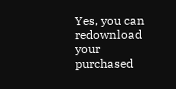Yes, you can redownload your purchased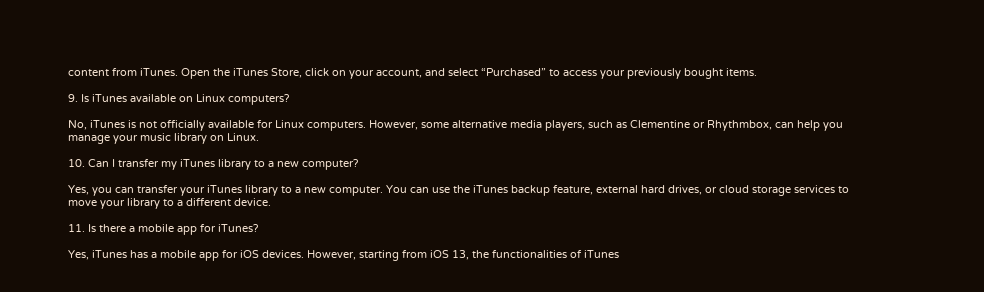content from iTunes. Open the iTunes Store, click on your account, and select “Purchased” to access your previously bought items.

9. Is iTunes available on Linux computers?

No, iTunes is not officially available for Linux computers. However, some alternative media players, such as Clementine or Rhythmbox, can help you manage your music library on Linux.

10. Can I transfer my iTunes library to a new computer?

Yes, you can transfer your iTunes library to a new computer. You can use the iTunes backup feature, external hard drives, or cloud storage services to move your library to a different device.

11. Is there a mobile app for iTunes?

Yes, iTunes has a mobile app for iOS devices. However, starting from iOS 13, the functionalities of iTunes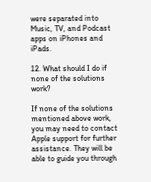were separated into Music, TV, and Podcast apps on iPhones and iPads.

12. What should I do if none of the solutions work?

If none of the solutions mentioned above work, you may need to contact Apple support for further assistance. They will be able to guide you through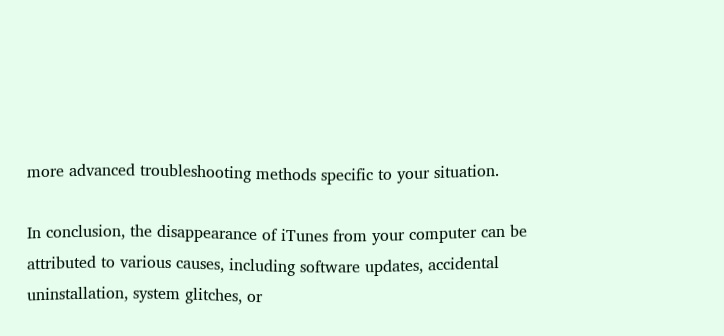more advanced troubleshooting methods specific to your situation.

In conclusion, the disappearance of iTunes from your computer can be attributed to various causes, including software updates, accidental uninstallation, system glitches, or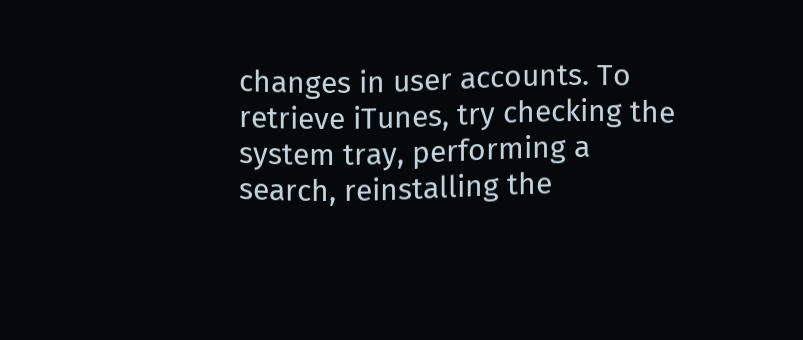changes in user accounts. To retrieve iTunes, try checking the system tray, performing a search, reinstalling the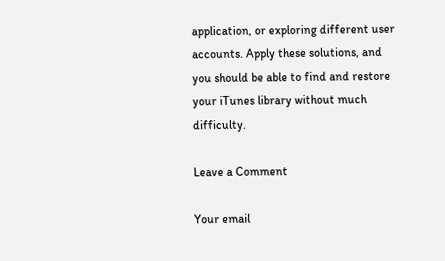application, or exploring different user accounts. Apply these solutions, and you should be able to find and restore your iTunes library without much difficulty.

Leave a Comment

Your email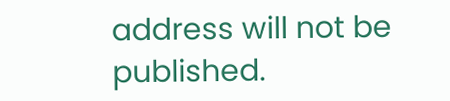address will not be published.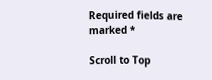Required fields are marked *

Scroll to Top